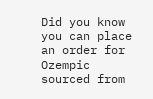Did you know you can place an order for Ozempic sourced from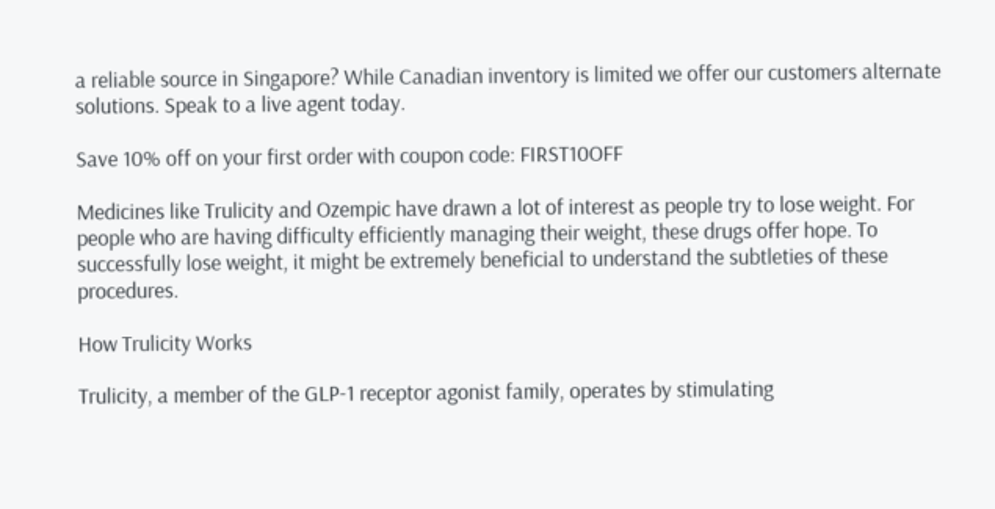a reliable source in Singapore? While Canadian inventory is limited we offer our customers alternate solutions. Speak to a live agent today.

Save 10% off on your first order with coupon code: FIRST10OFF

Medicines like Trulicity and Ozempic have drawn a lot of interest as people try to lose weight. For people who are having difficulty efficiently managing their weight, these drugs offer hope. To successfully lose weight, it might be extremely beneficial to understand the subtleties of these procedures.

How Trulicity Works

Trulicity, a member of the GLP-1 receptor agonist family, operates by stimulating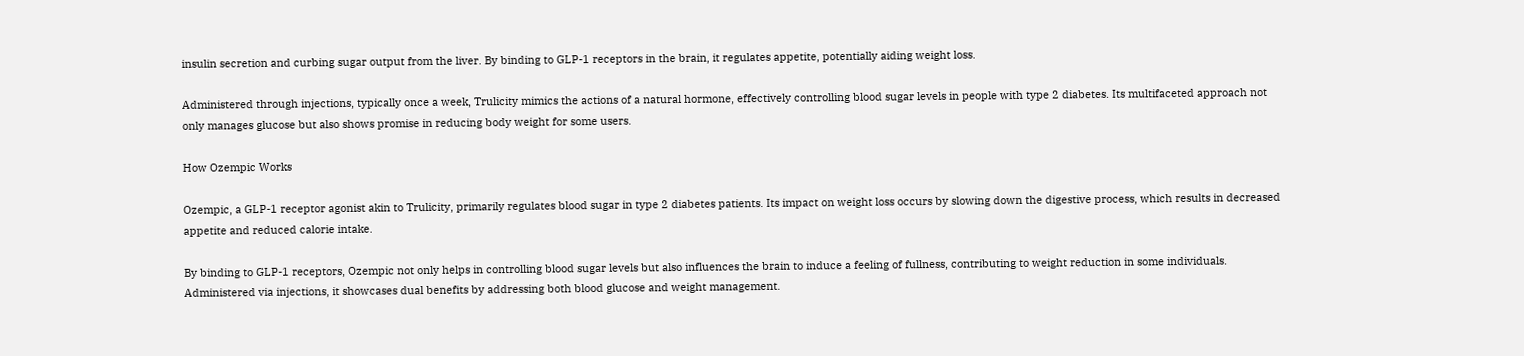insulin secretion and curbing sugar output from the liver. By binding to GLP-1 receptors in the brain, it regulates appetite, potentially aiding weight loss.

Administered through injections, typically once a week, Trulicity mimics the actions of a natural hormone, effectively controlling blood sugar levels in people with type 2 diabetes. Its multifaceted approach not only manages glucose but also shows promise in reducing body weight for some users.

How Ozempic Works

Ozempic, a GLP-1 receptor agonist akin to Trulicity, primarily regulates blood sugar in type 2 diabetes patients. Its impact on weight loss occurs by slowing down the digestive process, which results in decreased appetite and reduced calorie intake.

By binding to GLP-1 receptors, Ozempic not only helps in controlling blood sugar levels but also influences the brain to induce a feeling of fullness, contributing to weight reduction in some individuals. Administered via injections, it showcases dual benefits by addressing both blood glucose and weight management.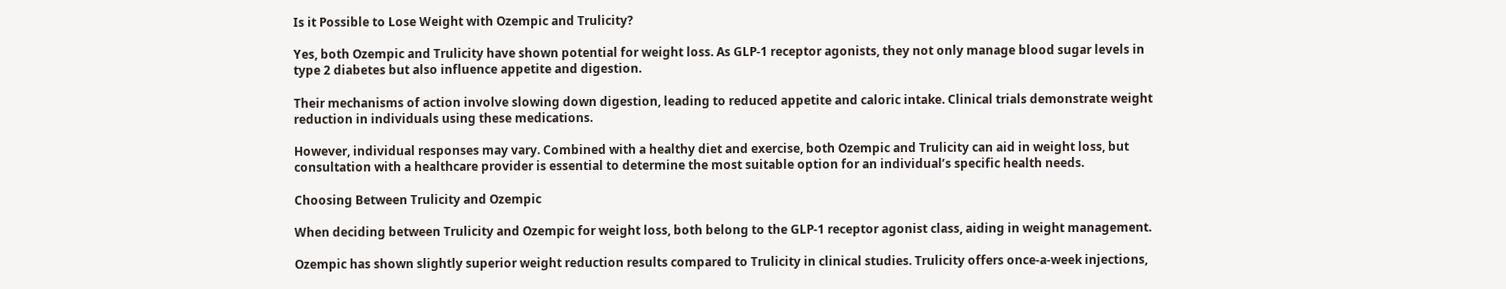Is it Possible to Lose Weight with Ozempic and Trulicity?

Yes, both Ozempic and Trulicity have shown potential for weight loss. As GLP-1 receptor agonists, they not only manage blood sugar levels in type 2 diabetes but also influence appetite and digestion.

Their mechanisms of action involve slowing down digestion, leading to reduced appetite and caloric intake. Clinical trials demonstrate weight reduction in individuals using these medications.

However, individual responses may vary. Combined with a healthy diet and exercise, both Ozempic and Trulicity can aid in weight loss, but consultation with a healthcare provider is essential to determine the most suitable option for an individual’s specific health needs.

Choosing Between Trulicity and Ozempic

When deciding between Trulicity and Ozempic for weight loss, both belong to the GLP-1 receptor agonist class, aiding in weight management.

Ozempic has shown slightly superior weight reduction results compared to Trulicity in clinical studies. Trulicity offers once-a-week injections,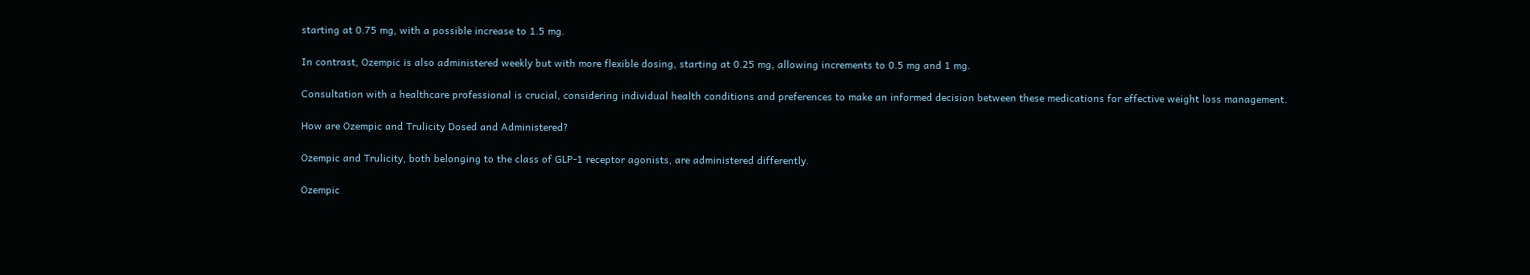starting at 0.75 mg, with a possible increase to 1.5 mg.

In contrast, Ozempic is also administered weekly but with more flexible dosing, starting at 0.25 mg, allowing increments to 0.5 mg and 1 mg.

Consultation with a healthcare professional is crucial, considering individual health conditions and preferences to make an informed decision between these medications for effective weight loss management.

How are Ozempic and Trulicity Dosed and Administered?

Ozempic and Trulicity, both belonging to the class of GLP-1 receptor agonists, are administered differently.

Ozempic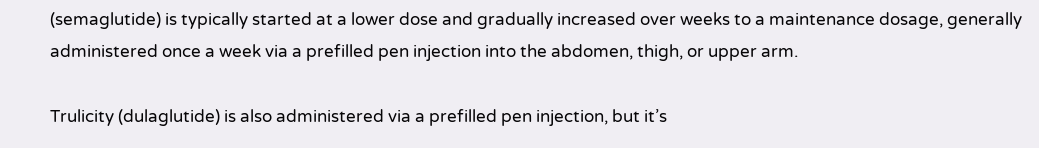(semaglutide) is typically started at a lower dose and gradually increased over weeks to a maintenance dosage, generally administered once a week via a prefilled pen injection into the abdomen, thigh, or upper arm.

Trulicity (dulaglutide) is also administered via a prefilled pen injection, but it’s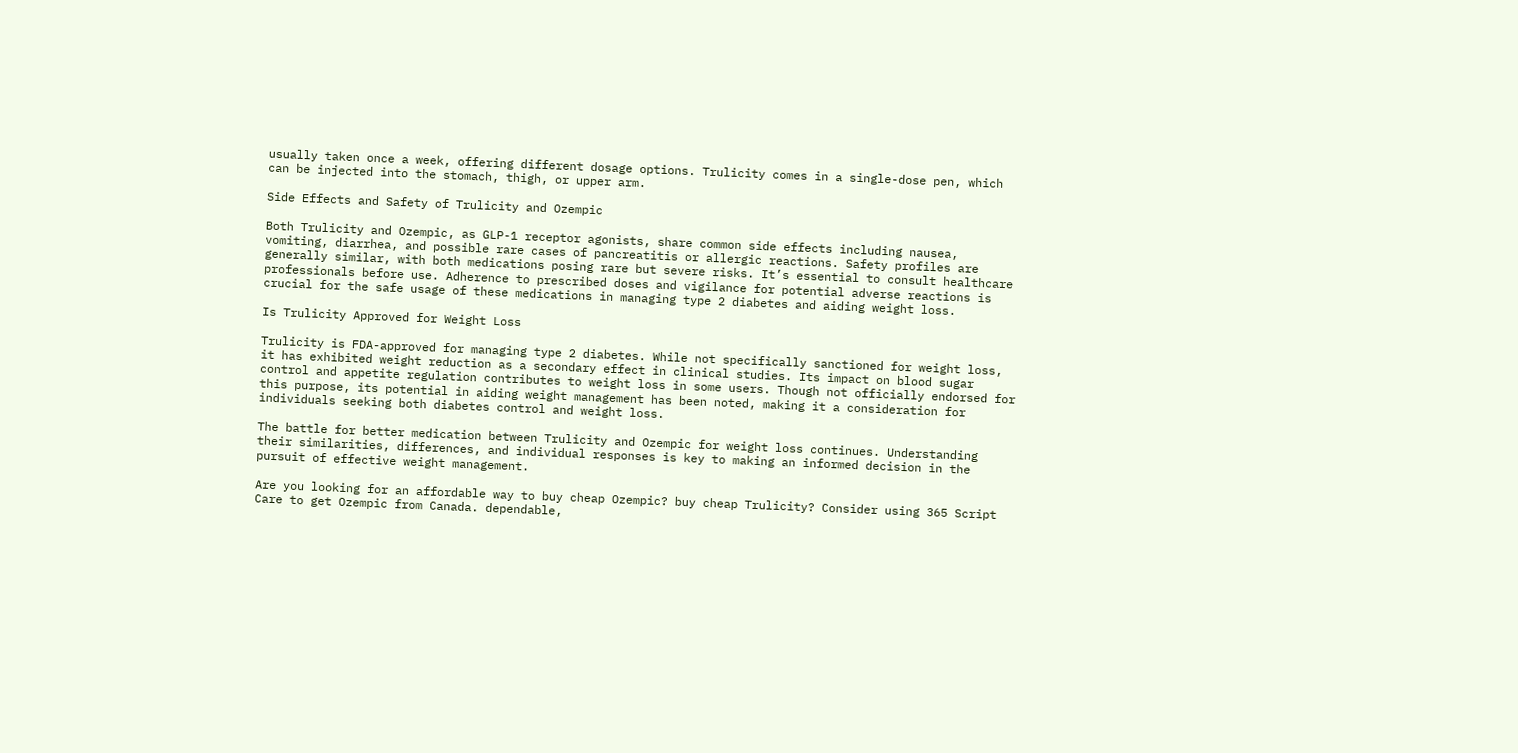usually taken once a week, offering different dosage options. Trulicity comes in a single-dose pen, which can be injected into the stomach, thigh, or upper arm.

Side Effects and Safety of Trulicity and Ozempic

Both Trulicity and Ozempic, as GLP-1 receptor agonists, share common side effects including nausea, vomiting, diarrhea, and possible rare cases of pancreatitis or allergic reactions. Safety profiles are generally similar, with both medications posing rare but severe risks. It’s essential to consult healthcare professionals before use. Adherence to prescribed doses and vigilance for potential adverse reactions is crucial for the safe usage of these medications in managing type 2 diabetes and aiding weight loss.

Is Trulicity Approved for Weight Loss

Trulicity is FDA-approved for managing type 2 diabetes. While not specifically sanctioned for weight loss, it has exhibited weight reduction as a secondary effect in clinical studies. Its impact on blood sugar control and appetite regulation contributes to weight loss in some users. Though not officially endorsed for this purpose, its potential in aiding weight management has been noted, making it a consideration for individuals seeking both diabetes control and weight loss.

The battle for better medication between Trulicity and Ozempic for weight loss continues. Understanding their similarities, differences, and individual responses is key to making an informed decision in the pursuit of effective weight management.

Are you looking for an affordable way to buy cheap Ozempic? buy cheap Trulicity? Consider using 365 Script Care to get Ozempic from Canada. dependable,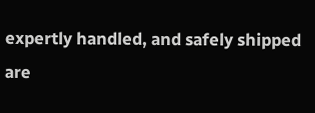expertly handled, and safely shipped are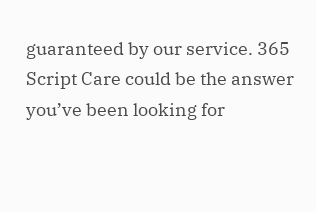guaranteed by our service. 365 Script Care could be the answer you’ve been looking for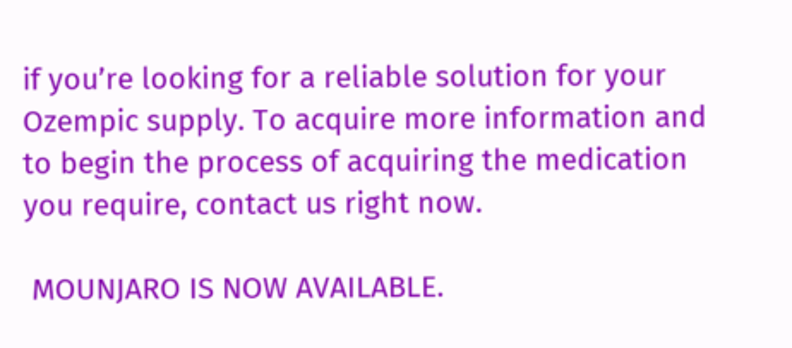if you’re looking for a reliable solution for your Ozempic supply. To acquire more information and to begin the process of acquiring the medication you require, contact us right now.

 MOUNJARO IS NOW AVAILABLE.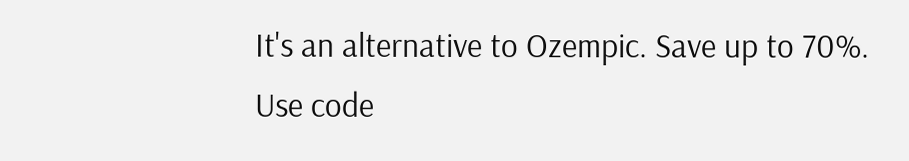It's an alternative to Ozempic. Save up to 70%. Use code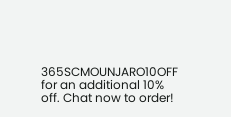365SCMOUNJARO10OFF for an additional 10% off. Chat now to order!